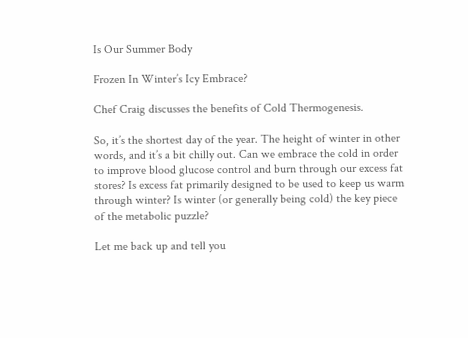Is Our Summer Body

Frozen In Winter’s Icy Embrace?

Chef Craig discusses the benefits of Cold Thermogenesis.

So, it’s the shortest day of the year. The height of winter in other words, and it’s a bit chilly out. Can we embrace the cold in order to improve blood glucose control and burn through our excess fat stores? Is excess fat primarily designed to be used to keep us warm through winter? Is winter (or generally being cold) the key piece of the metabolic puzzle?

Let me back up and tell you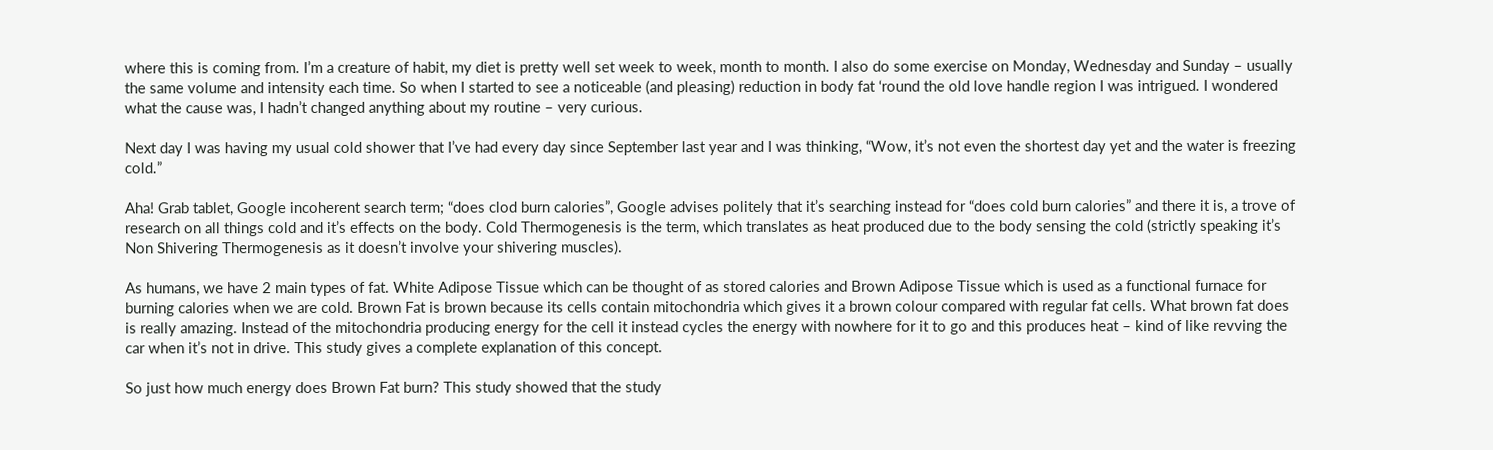where this is coming from. I’m a creature of habit, my diet is pretty well set week to week, month to month. I also do some exercise on Monday, Wednesday and Sunday – usually the same volume and intensity each time. So when I started to see a noticeable (and pleasing) reduction in body fat ‘round the old love handle region I was intrigued. I wondered what the cause was, I hadn’t changed anything about my routine – very curious.

Next day I was having my usual cold shower that I’ve had every day since September last year and I was thinking, “Wow, it’s not even the shortest day yet and the water is freezing cold.”

Aha! Grab tablet, Google incoherent search term; “does clod burn calories”, Google advises politely that it’s searching instead for “does cold burn calories” and there it is, a trove of research on all things cold and it’s effects on the body. Cold Thermogenesis is the term, which translates as heat produced due to the body sensing the cold (strictly speaking it’s Non Shivering Thermogenesis as it doesn’t involve your shivering muscles).

As humans, we have 2 main types of fat. White Adipose Tissue which can be thought of as stored calories and Brown Adipose Tissue which is used as a functional furnace for burning calories when we are cold. Brown Fat is brown because its cells contain mitochondria which gives it a brown colour compared with regular fat cells. What brown fat does is really amazing. Instead of the mitochondria producing energy for the cell it instead cycles the energy with nowhere for it to go and this produces heat – kind of like revving the car when it’s not in drive. This study gives a complete explanation of this concept.

So just how much energy does Brown Fat burn? This study showed that the study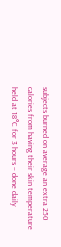subjects burned on average an extra 250 calories from having their skin temperature held at 18°C for 3 hours – done daily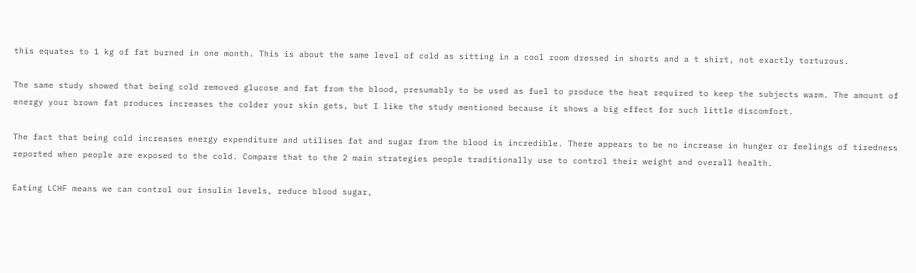this equates to 1 kg of fat burned in one month. This is about the same level of cold as sitting in a cool room dressed in shorts and a t shirt, not exactly torturous.

The same study showed that being cold removed glucose and fat from the blood, presumably to be used as fuel to produce the heat required to keep the subjects warm. The amount of energy your brown fat produces increases the colder your skin gets, but I like the study mentioned because it shows a big effect for such little discomfort.

The fact that being cold increases energy expenditure and utilises fat and sugar from the blood is incredible. There appears to be no increase in hunger or feelings of tiredness reported when people are exposed to the cold. Compare that to the 2 main strategies people traditionally use to control their weight and overall health.

Eating LCHF means we can control our insulin levels, reduce blood sugar,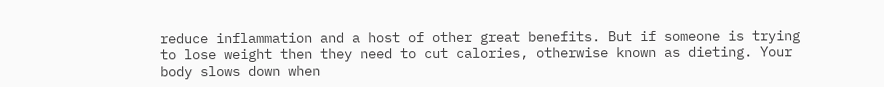reduce inflammation and a host of other great benefits. But if someone is trying to lose weight then they need to cut calories, otherwise known as dieting. Your body slows down when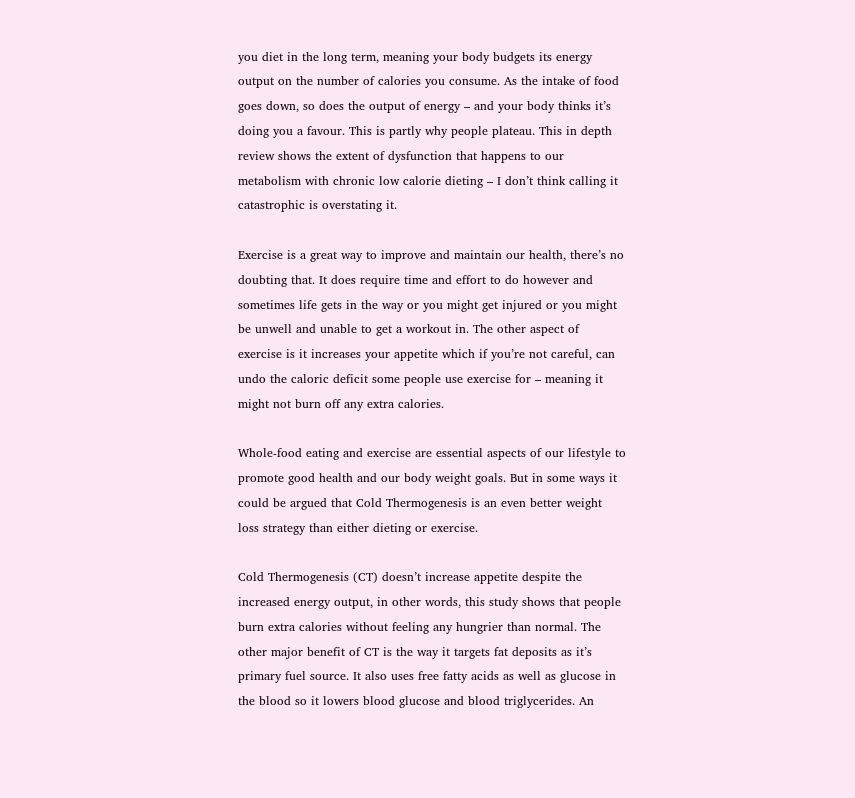you diet in the long term, meaning your body budgets its energy output on the number of calories you consume. As the intake of food goes down, so does the output of energy – and your body thinks it’s doing you a favour. This is partly why people plateau. This in depth review shows the extent of dysfunction that happens to our metabolism with chronic low calorie dieting – I don’t think calling it catastrophic is overstating it.

Exercise is a great way to improve and maintain our health, there’s no doubting that. It does require time and effort to do however and sometimes life gets in the way or you might get injured or you might be unwell and unable to get a workout in. The other aspect of exercise is it increases your appetite which if you’re not careful, can undo the caloric deficit some people use exercise for – meaning it might not burn off any extra calories.

Whole-food eating and exercise are essential aspects of our lifestyle to promote good health and our body weight goals. But in some ways it could be argued that Cold Thermogenesis is an even better weight loss strategy than either dieting or exercise.

Cold Thermogenesis (CT) doesn’t increase appetite despite the increased energy output, in other words, this study shows that people burn extra calories without feeling any hungrier than normal. The other major benefit of CT is the way it targets fat deposits as it’s primary fuel source. It also uses free fatty acids as well as glucose in the blood so it lowers blood glucose and blood triglycerides. An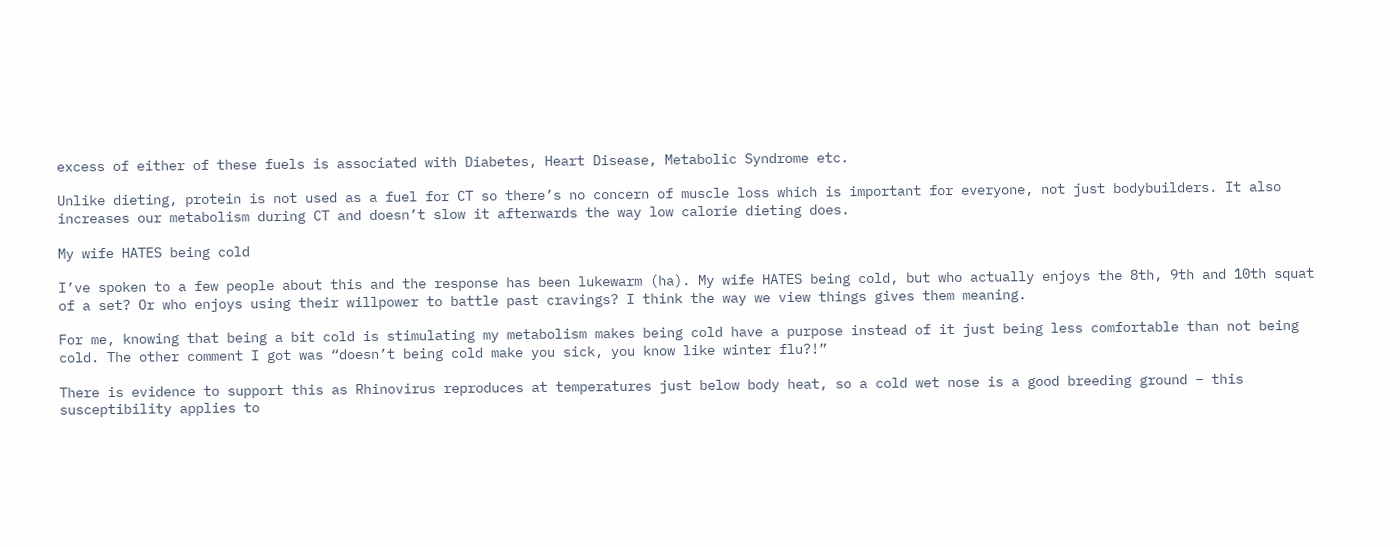excess of either of these fuels is associated with Diabetes, Heart Disease, Metabolic Syndrome etc.

Unlike dieting, protein is not used as a fuel for CT so there’s no concern of muscle loss which is important for everyone, not just bodybuilders. It also increases our metabolism during CT and doesn’t slow it afterwards the way low calorie dieting does.

My wife HATES being cold

I’ve spoken to a few people about this and the response has been lukewarm (ha). My wife HATES being cold, but who actually enjoys the 8th, 9th and 10th squat of a set? Or who enjoys using their willpower to battle past cravings? I think the way we view things gives them meaning.

For me, knowing that being a bit cold is stimulating my metabolism makes being cold have a purpose instead of it just being less comfortable than not being cold. The other comment I got was “doesn’t being cold make you sick, you know like winter flu?!”

There is evidence to support this as Rhinovirus reproduces at temperatures just below body heat, so a cold wet nose is a good breeding ground – this susceptibility applies to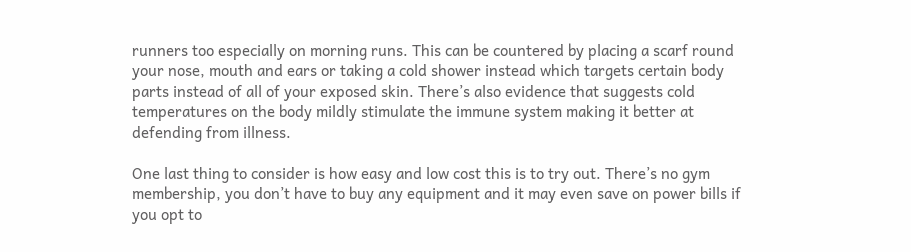runners too especially on morning runs. This can be countered by placing a scarf round your nose, mouth and ears or taking a cold shower instead which targets certain body parts instead of all of your exposed skin. There’s also evidence that suggests cold temperatures on the body mildly stimulate the immune system making it better at defending from illness.

One last thing to consider is how easy and low cost this is to try out. There’s no gym membership, you don’t have to buy any equipment and it may even save on power bills if you opt to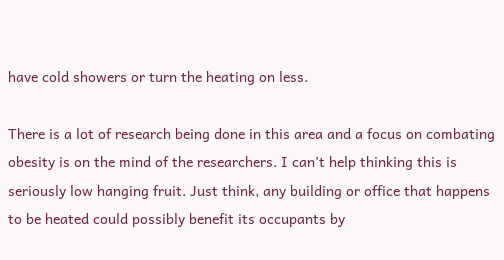have cold showers or turn the heating on less.

There is a lot of research being done in this area and a focus on combating obesity is on the mind of the researchers. I can’t help thinking this is seriously low hanging fruit. Just think, any building or office that happens to be heated could possibly benefit its occupants by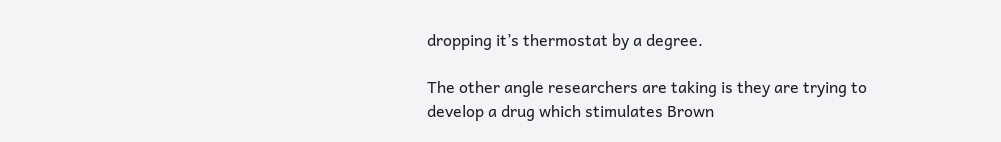dropping it’s thermostat by a degree.

The other angle researchers are taking is they are trying to develop a drug which stimulates Brown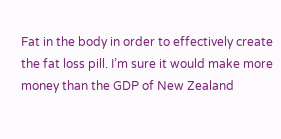Fat in the body in order to effectively create the fat loss pill. I’m sure it would make more money than the GDP of New Zealand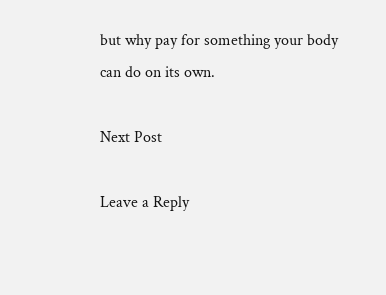but why pay for something your body can do on its own.

Next Post

Leave a Reply